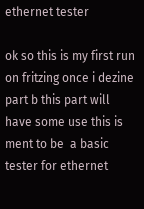ethernet tester

ok so this is my first run on fritzing once i dezine part b this part will have some use this is ment to be  a basic tester for ethernet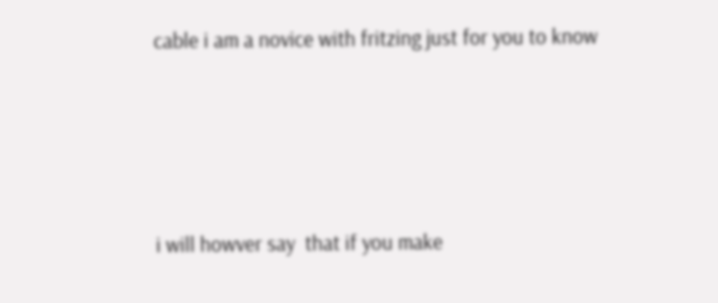cable i am a novice with fritzing just for you to know




i will howver say  that if you make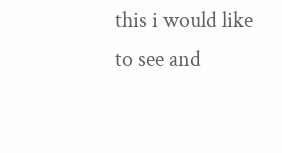this i would like to see and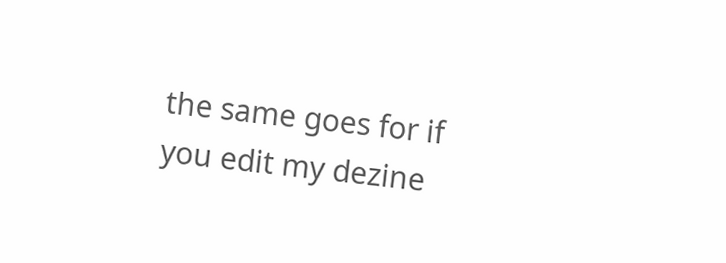the same goes for if you edit my dezine